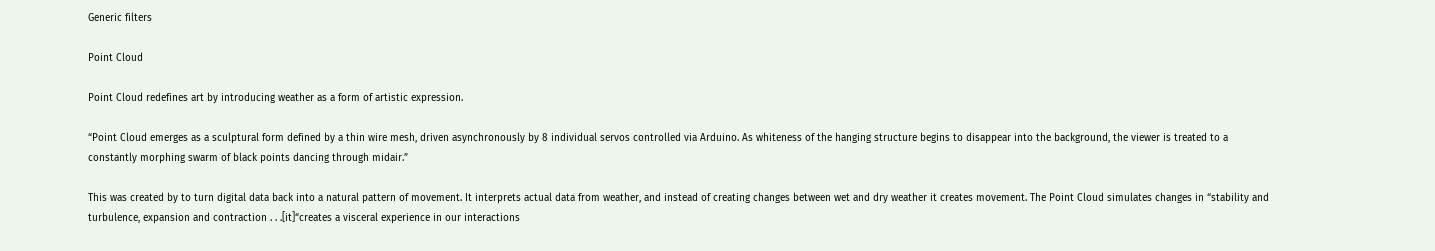Generic filters

Point Cloud

Point Cloud redefines art by introducing weather as a form of artistic expression.

“Point Cloud emerges as a sculptural form defined by a thin wire mesh, driven asynchronously by 8 individual servos controlled via Arduino. As whiteness of the hanging structure begins to disappear into the background, the viewer is treated to a constantly morphing swarm of black points dancing through midair.”

This was created by to turn digital data back into a natural pattern of movement. It interprets actual data from weather, and instead of creating changes between wet and dry weather it creates movement. The Point Cloud simulates changes in “stability and turbulence, expansion and contraction . . .[it]“creates a visceral experience in our interactions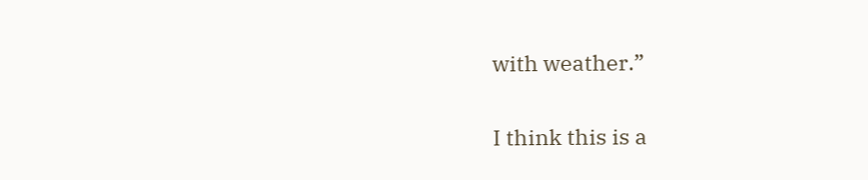with weather.”

I think this is a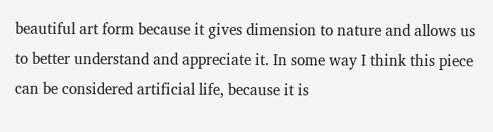beautiful art form because it gives dimension to nature and allows us to better understand and appreciate it. In some way I think this piece can be considered artificial life, because it is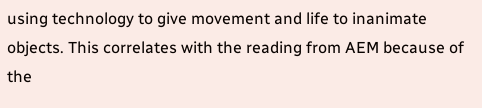using technology to give movement and life to inanimate objects. This correlates with the reading from AEM because of the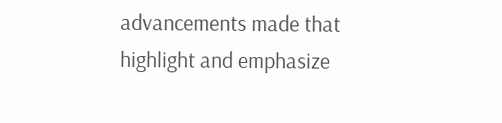advancements made that highlight and emphasize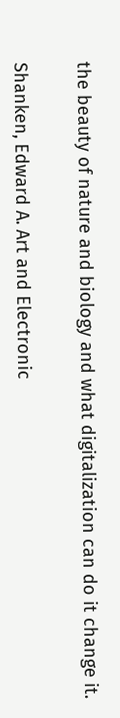the beauty of nature and biology and what digitalization can do it change it.


Shanken, Edward A. Art and Electronic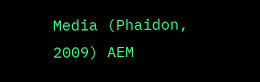Media (Phaidon, 2009) AEM